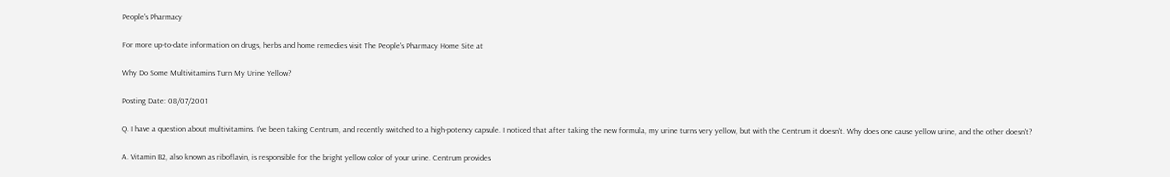People's Pharmacy

For more up-to-date information on drugs, herbs and home remedies visit The People's Pharmacy Home Site at

Why Do Some Multivitamins Turn My Urine Yellow?

Posting Date: 08/07/2001

Q. I have a question about multivitamins. I've been taking Centrum, and recently switched to a high-potency capsule. I noticed that after taking the new formula, my urine turns very yellow, but with the Centrum it doesn't. Why does one cause yellow urine, and the other doesn't?

A. Vitamin B2, also known as riboflavin, is responsible for the bright yellow color of your urine. Centrum provides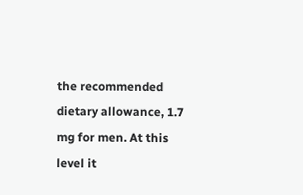the recommended dietary allowance, 1.7 mg for men. At this level it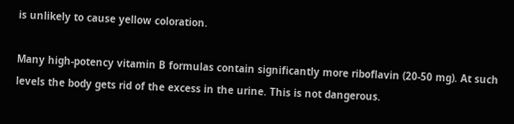is unlikely to cause yellow coloration.

Many high-potency vitamin B formulas contain significantly more riboflavin (20-50 mg). At such levels the body gets rid of the excess in the urine. This is not dangerous.